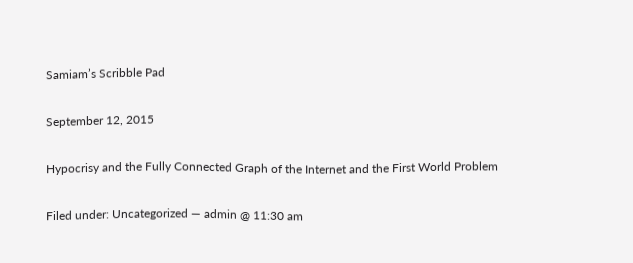Samiam’s Scribble Pad

September 12, 2015

Hypocrisy and the Fully Connected Graph of the Internet and the First World Problem

Filed under: Uncategorized — admin @ 11:30 am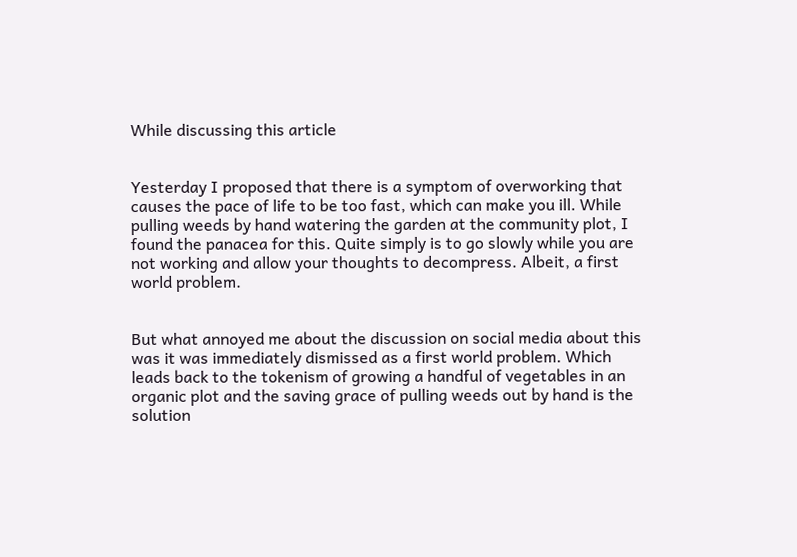While discussing this article


Yesterday I proposed that there is a symptom of overworking that causes the pace of life to be too fast, which can make you ill. While pulling weeds by hand watering the garden at the community plot, I found the panacea for this. Quite simply is to go slowly while you are not working and allow your thoughts to decompress. Albeit, a first world problem.


But what annoyed me about the discussion on social media about this was it was immediately dismissed as a first world problem. Which leads back to the tokenism of growing a handful of vegetables in an organic plot and the saving grace of pulling weeds out by hand is the solution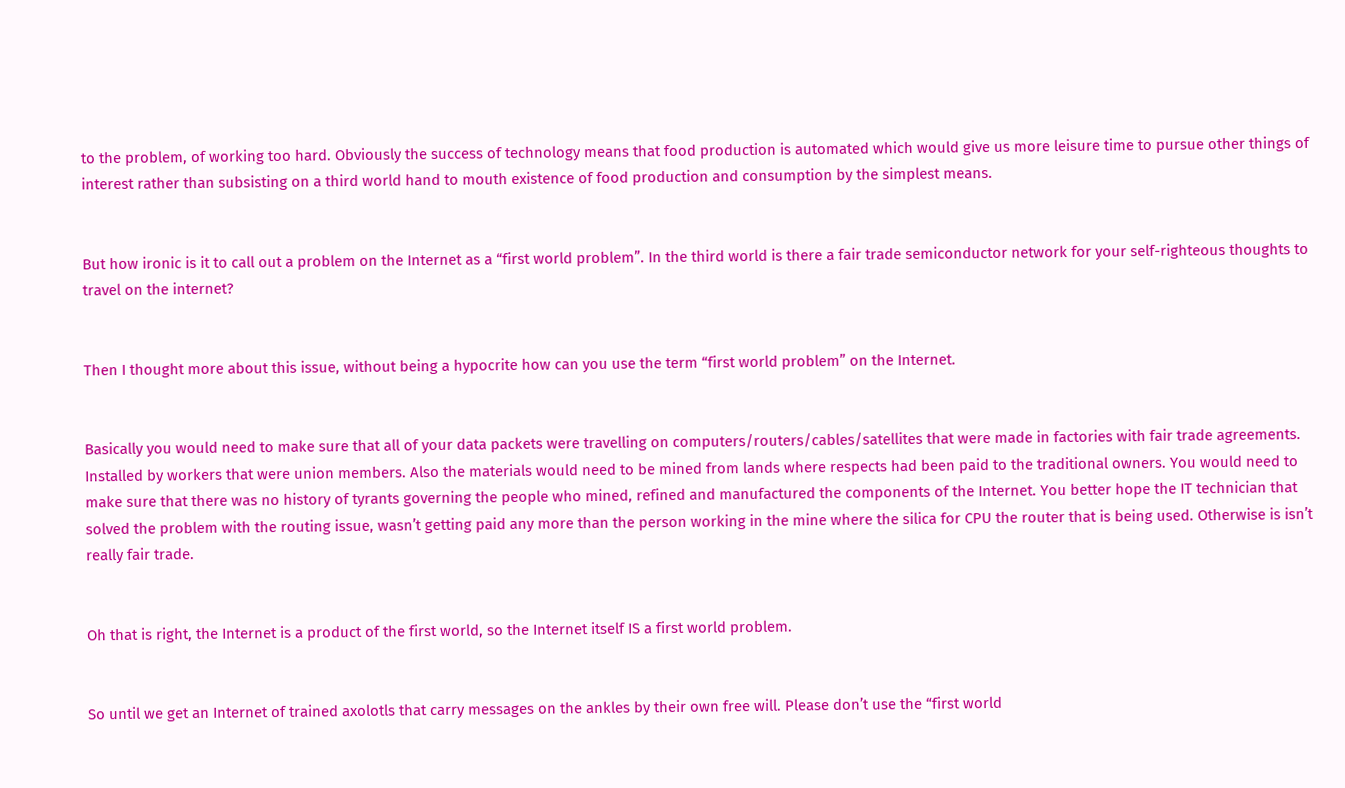to the problem, of working too hard. Obviously the success of technology means that food production is automated which would give us more leisure time to pursue other things of interest rather than subsisting on a third world hand to mouth existence of food production and consumption by the simplest means.


But how ironic is it to call out a problem on the Internet as a “first world problem”. In the third world is there a fair trade semiconductor network for your self-righteous thoughts to travel on the internet?


Then I thought more about this issue, without being a hypocrite how can you use the term “first world problem” on the Internet.


Basically you would need to make sure that all of your data packets were travelling on computers/routers/cables/satellites that were made in factories with fair trade agreements. Installed by workers that were union members. Also the materials would need to be mined from lands where respects had been paid to the traditional owners. You would need to make sure that there was no history of tyrants governing the people who mined, refined and manufactured the components of the Internet. You better hope the IT technician that solved the problem with the routing issue, wasn’t getting paid any more than the person working in the mine where the silica for CPU the router that is being used. Otherwise is isn’t really fair trade.


Oh that is right, the Internet is a product of the first world, so the Internet itself IS a first world problem.


So until we get an Internet of trained axolotls that carry messages on the ankles by their own free will. Please don’t use the “first world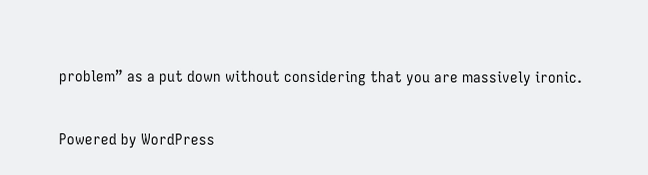problem” as a put down without considering that you are massively ironic.

Powered by WordPress